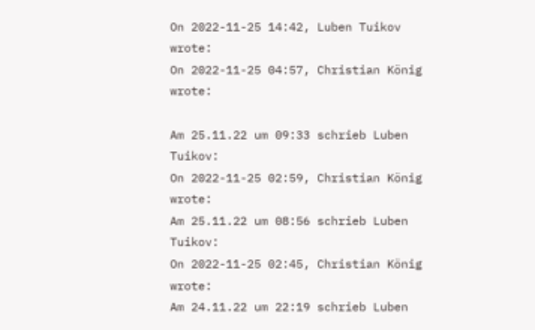On 2022-11-25 14:42, Luben Tuikov wrote:
On 2022-11-25 04:57, Christian König wrote:

Am 25.11.22 um 09:33 schrieb Luben Tuikov:
On 2022-11-25 02:59, Christian König wrote:
Am 25.11.22 um 08:56 schrieb Luben Tuikov:
On 2022-11-25 02:45, Christian König wrote:
Am 24.11.22 um 22:19 schrieb Luben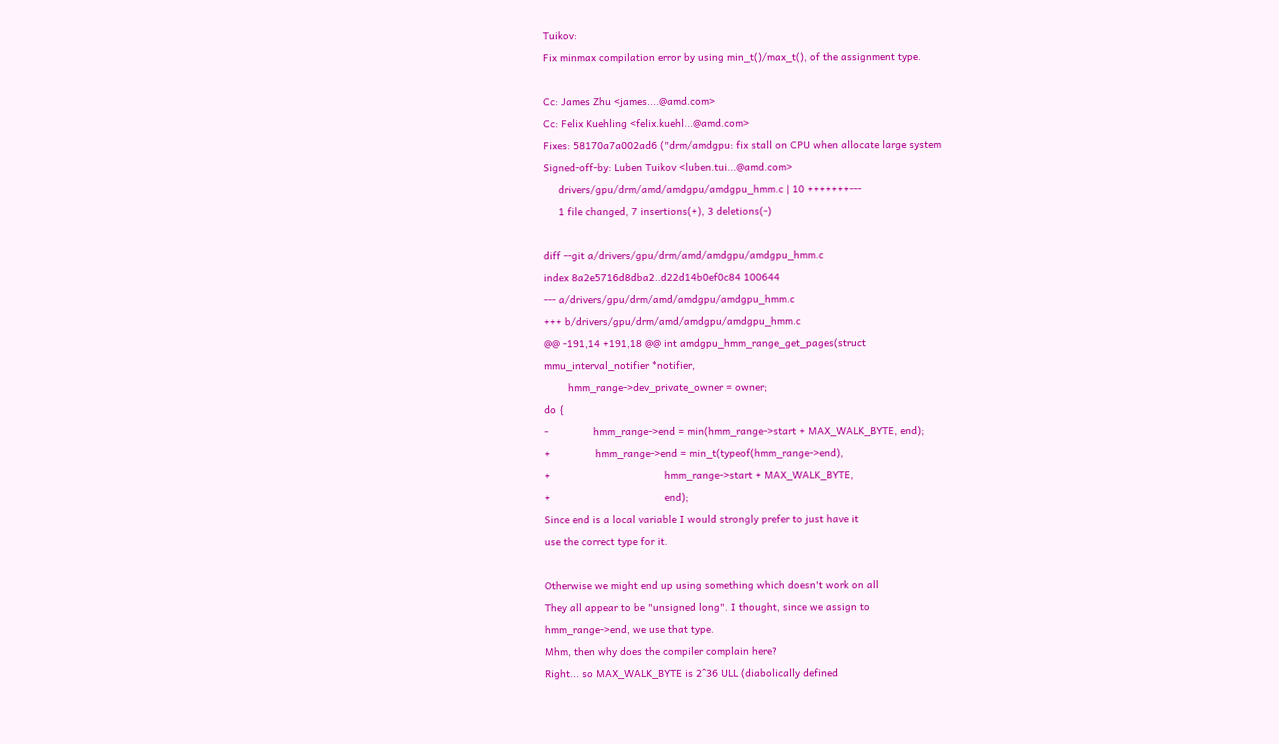Tuikov:
Fix minmax compilation error by using min_t()/max_t(), of the assignment type.

Cc: James Zhu <james....@amd.com>
Cc: Felix Kuehling <felix.kuehl...@amd.com>
Fixes: 58170a7a002ad6 ("drm/amdgpu: fix stall on CPU when allocate large system
Signed-off-by: Luben Tuikov <luben.tui...@amd.com>
     drivers/gpu/drm/amd/amdgpu/amdgpu_hmm.c | 10 +++++++---
     1 file changed, 7 insertions(+), 3 deletions(-)

diff --git a/drivers/gpu/drm/amd/amdgpu/amdgpu_hmm.c
index 8a2e5716d8dba2..d22d14b0ef0c84 100644
--- a/drivers/gpu/drm/amd/amdgpu/amdgpu_hmm.c
+++ b/drivers/gpu/drm/amd/amdgpu/amdgpu_hmm.c
@@ -191,14 +191,18 @@ int amdgpu_hmm_range_get_pages(struct
mmu_interval_notifier *notifier,
        hmm_range->dev_private_owner = owner;
do {
-               hmm_range->end = min(hmm_range->start + MAX_WALK_BYTE, end);
+               hmm_range->end = min_t(typeof(hmm_range->end),
+                                      hmm_range->start + MAX_WALK_BYTE,
+                                      end);
Since end is a local variable I would strongly prefer to just have it
use the correct type for it.

Otherwise we might end up using something which doesn't work on all
They all appear to be "unsigned long". I thought, since we assign to
hmm_range->end, we use that type.
Mhm, then why does the compiler complain here?
Right... so MAX_WALK_BYTE is 2^36 ULL (diabolically defined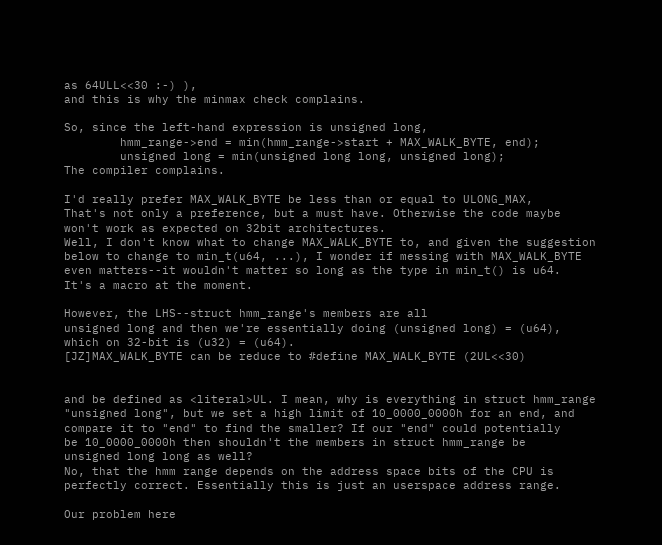as 64ULL<<30 :-) ),
and this is why the minmax check complains.

So, since the left-hand expression is unsigned long,
        hmm_range->end = min(hmm_range->start + MAX_WALK_BYTE, end);
        unsigned long = min(unsigned long long, unsigned long);
The compiler complains.

I'd really prefer MAX_WALK_BYTE be less than or equal to ULONG_MAX,
That's not only a preference, but a must have. Otherwise the code maybe
won't work as expected on 32bit architectures.
Well, I don't know what to change MAX_WALK_BYTE to, and given the suggestion
below to change to min_t(u64, ...), I wonder if messing with MAX_WALK_BYTE
even matters--it wouldn't matter so long as the type in min_t() is u64.
It's a macro at the moment.

However, the LHS--struct hmm_range's members are all
unsigned long and then we're essentially doing (unsigned long) = (u64),
which on 32-bit is (u32) = (u64).
[JZ]MAX_WALK_BYTE can be reduce to #define MAX_WALK_BYTE (2UL<<30)


and be defined as <literal>UL. I mean, why is everything in struct hmm_range
"unsigned long", but we set a high limit of 10_0000_0000h for an end, and
compare it to "end" to find the smaller? If our "end" could potentially
be 10_0000_0000h then shouldn't the members in struct hmm_range be
unsigned long long as well?
No, that the hmm range depends on the address space bits of the CPU is
perfectly correct. Essentially this is just an userspace address range.

Our problem here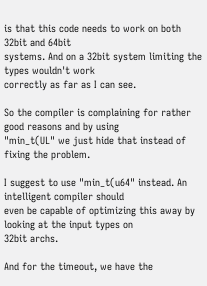is that this code needs to work on both 32bit and 64bit
systems. And on a 32bit system limiting the types wouldn't work
correctly as far as I can see.

So the compiler is complaining for rather good reasons and by using
"min_t(UL" we just hide that instead of fixing the problem.

I suggest to use "min_t(u64" instead. An intelligent compiler should
even be capable of optimizing this away by looking at the input types on
32bit archs.

And for the timeout, we have the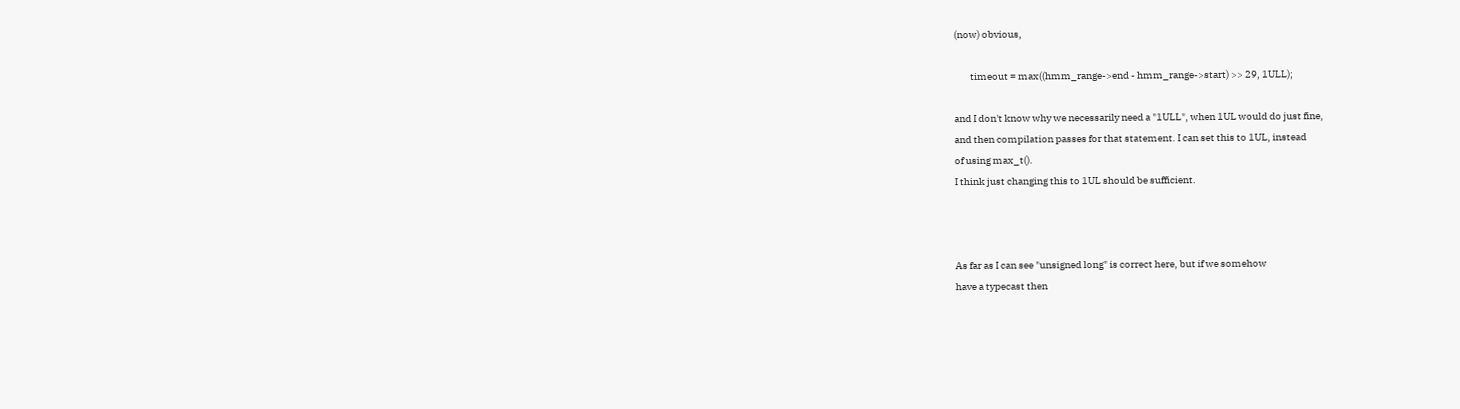(now) obvious,

        timeout = max((hmm_range->end - hmm_range->start) >> 29, 1ULL);

and I don't know why we necessarily need a "1ULL", when 1UL would do just fine,
and then compilation passes for that statement. I can set this to 1UL, instead
of using max_t().
I think just changing this to 1UL should be sufficient.



As far as I can see "unsigned long" is correct here, but if we somehow
have a typecast then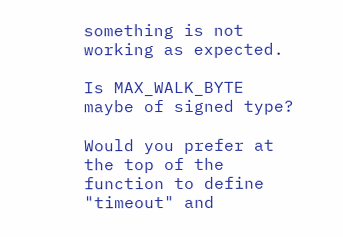something is not working as expected.

Is MAX_WALK_BYTE maybe of signed type?

Would you prefer at the top of the function to define "timeout" and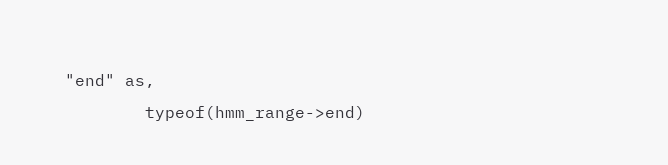"end" as,
        typeof(hmm_range->end)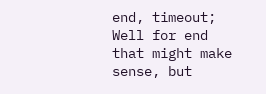end, timeout;
Well for end that might make sense, but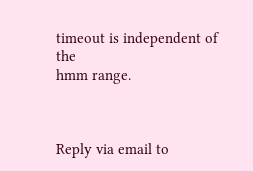timeout is independent of the
hmm range.



Reply via email to